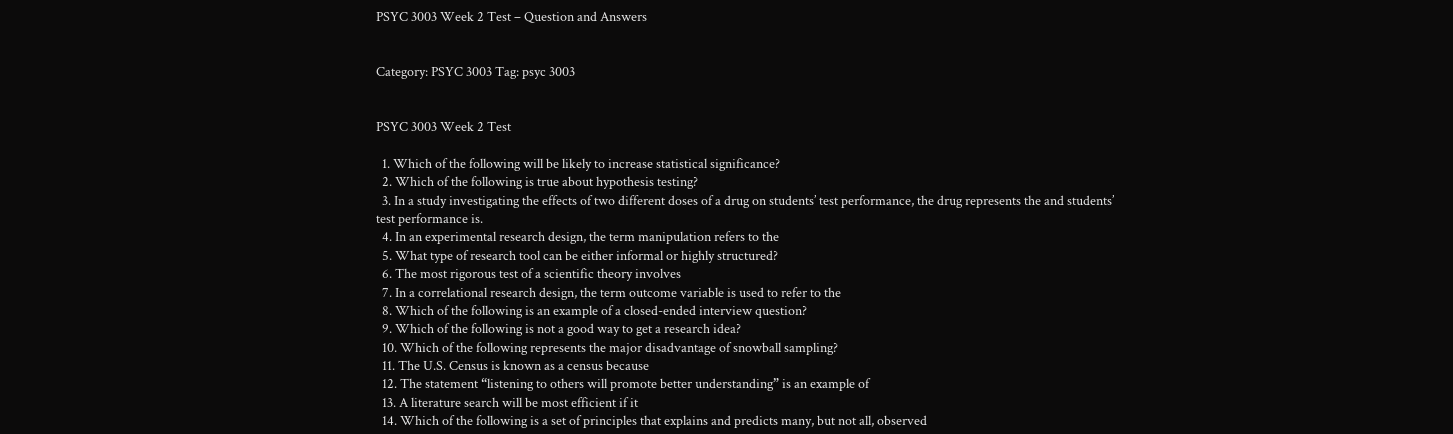PSYC 3003 Week 2 Test – Question and Answers


Category: PSYC 3003 Tag: psyc 3003


PSYC 3003 Week 2 Test

  1. Which of the following will be likely to increase statistical significance?
  2. Which of the following is true about hypothesis testing?
  3. In a study investigating the effects of two different doses of a drug on students’ test performance, the drug represents the and students’ test performance is.
  4. In an experimental research design, the term manipulation refers to the
  5. What type of research tool can be either informal or highly structured?
  6. The most rigorous test of a scientific theory involves
  7. In a correlational research design, the term outcome variable is used to refer to the
  8. Which of the following is an example of a closed-ended interview question?
  9. Which of the following is not a good way to get a research idea?
  10. Which of the following represents the major disadvantage of snowball sampling?
  11. The U.S. Census is known as a census because
  12. The statement “listening to others will promote better understanding” is an example of
  13. A literature search will be most efficient if it
  14. Which of the following is a set of principles that explains and predicts many, but not all, observed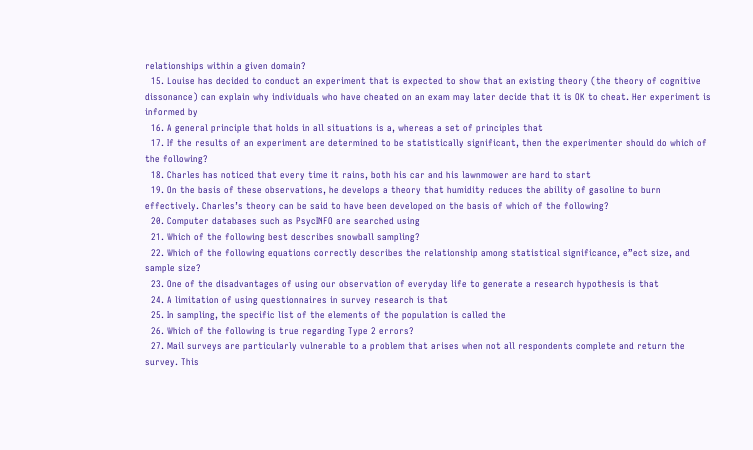relationships within a given domain?
  15. Louise has decided to conduct an experiment that is expected to show that an existing theory (the theory of cognitive dissonance) can explain why individuals who have cheated on an exam may later decide that it is OK to cheat. Her experiment is informed by
  16. A general principle that holds in all situations is a, whereas a set of principles that
  17. If the results of an experiment are determined to be statistically significant, then the experimenter should do which of the following?
  18. Charles has noticed that every time it rains, both his car and his lawnmower are hard to start
  19. On the basis of these observations, he develops a theory that humidity reduces the ability of gasoline to burn effectively. Charles’s theory can be said to have been developed on the basis of which of the following?
  20. Computer databases such as PsycINFO are searched using
  21. Which of the following best describes snowball sampling?
  22. Which of the following equations correctly describes the relationship among statistical significance, e”ect size, and sample size?
  23. One of the disadvantages of using our observation of everyday life to generate a research hypothesis is that
  24. A limitation of using questionnaires in survey research is that
  25. In sampling, the specific list of the elements of the population is called the
  26. Which of the following is true regarding Type 2 errors?
  27. Mail surveys are particularly vulnerable to a problem that arises when not all respondents complete and return the survey. This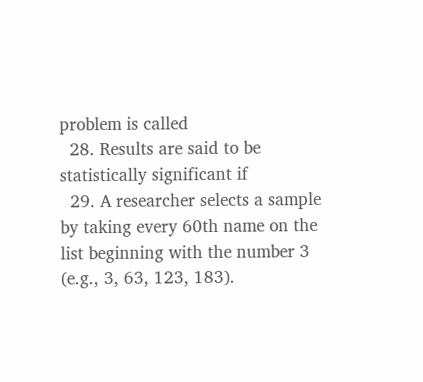problem is called
  28. Results are said to be statistically significant if
  29. A researcher selects a sample by taking every 60th name on the list beginning with the number 3 (e.g., 3, 63, 123, 183).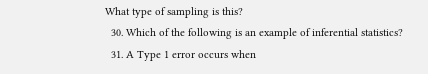What type of sampling is this?
  30. Which of the following is an example of inferential statistics?
  31. A Type 1 error occurs when